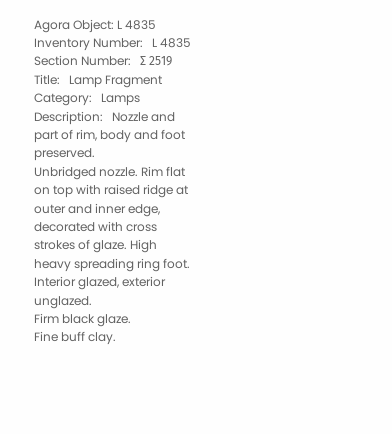Agora Object: L 4835
Inventory Number:   L 4835
Section Number:   Σ 2519
Title:   Lamp Fragment
Category:   Lamps
Description:   Nozzle and part of rim, body and foot preserved.
Unbridged nozzle. Rim flat on top with raised ridge at outer and inner edge, decorated with cross strokes of glaze. High heavy spreading ring foot. Interior glazed, exterior unglazed.
Firm black glaze.
Fine buff clay.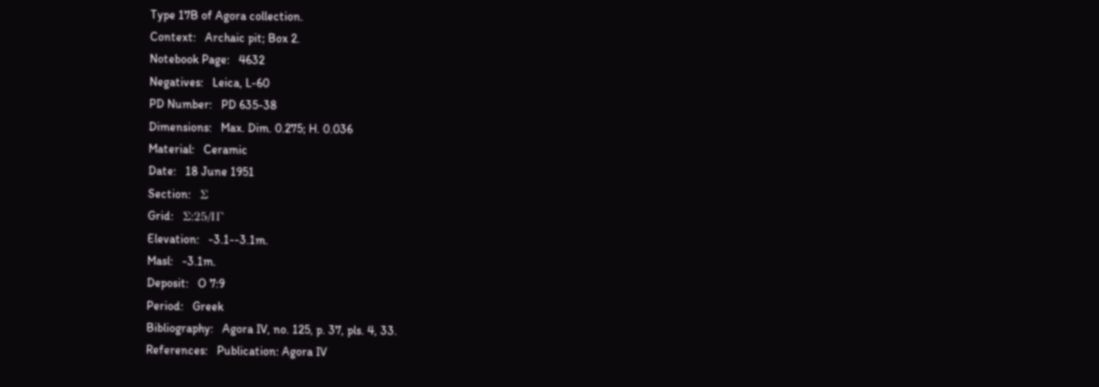Type 17B of Agora collection.
Context:   Archaic pit; Box 2.
Notebook Page:   4632
Negatives:   Leica, L-60
PD Number:   PD 635-38
Dimensions:   Max. Dim. 0.275; H. 0.036
Material:   Ceramic
Date:   18 June 1951
Section:   Σ
Grid:   Σ:25/ΙΓ
Elevation:   -3.1--3.1m.
Masl:   -3.1m.
Deposit:   O 7:9
Period:   Greek
Bibliography:   Agora IV, no. 125, p. 37, pls. 4, 33.
References:   Publication: Agora IV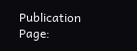Publication Page: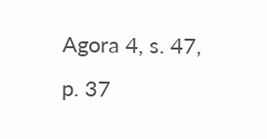Agora 4, s. 47, p. 37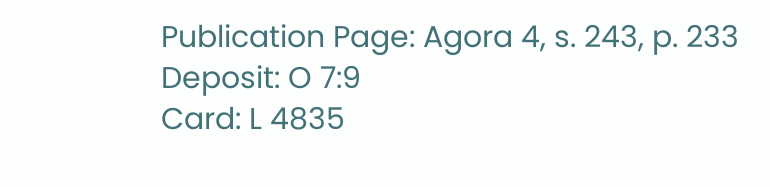Publication Page: Agora 4, s. 243, p. 233
Deposit: O 7:9
Card: L 4835